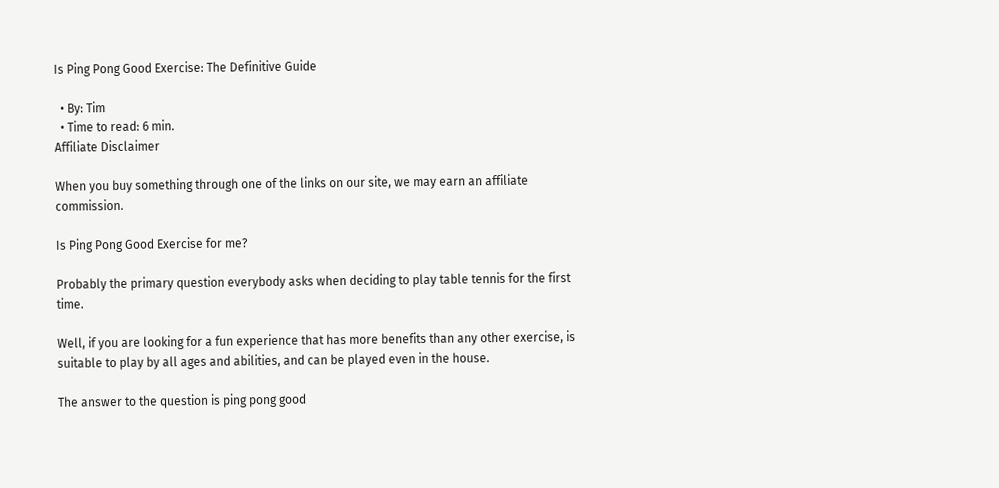Is Ping Pong Good Exercise: The Definitive Guide

  • By: Tim
  • Time to read: 6 min.
Affiliate Disclaimer

When you buy something through one of the links on our site, we may earn an affiliate commission.

Is Ping Pong Good Exercise for me?

Probably the primary question everybody asks when deciding to play table tennis for the first time.

Well, if you are looking for a fun experience that has more benefits than any other exercise, is suitable to play by all ages and abilities, and can be played even in the house.

The answer to the question is ping pong good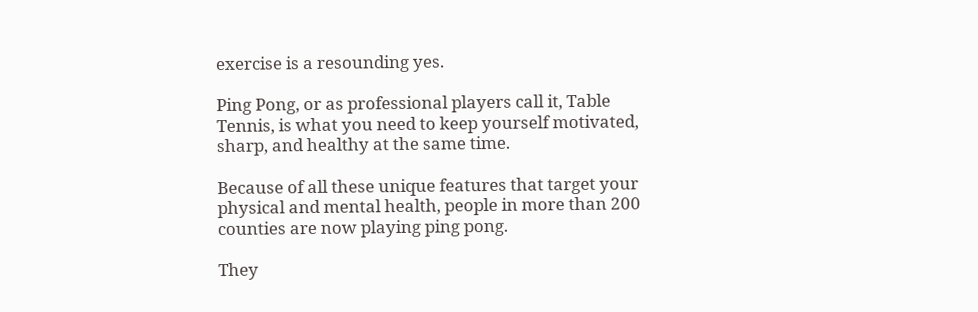exercise is a resounding yes.

Ping Pong, or as professional players call it, Table Tennis, is what you need to keep yourself motivated, sharp, and healthy at the same time.

Because of all these unique features that target your physical and mental health, people in more than 200 counties are now playing ping pong.

They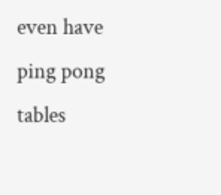even have ping pong tables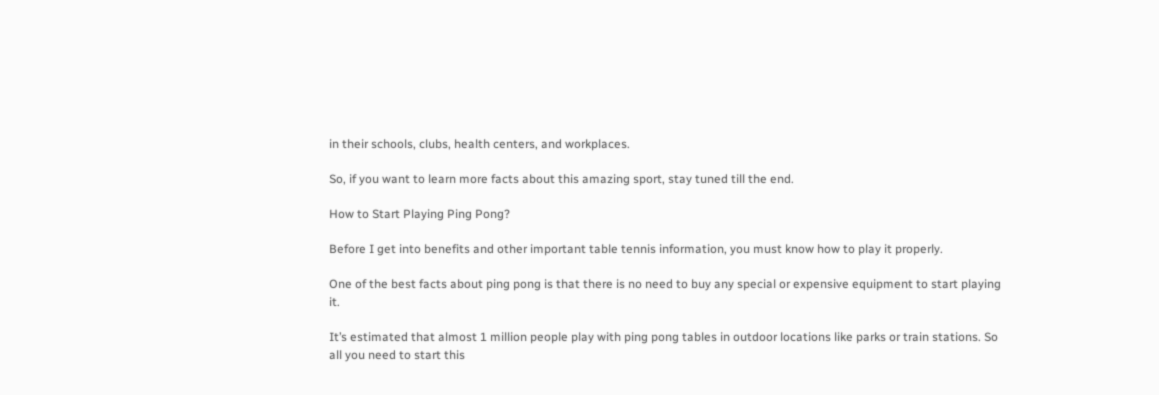in their schools, clubs, health centers, and workplaces.

So, if you want to learn more facts about this amazing sport, stay tuned till the end.

How to Start Playing Ping Pong?

Before I get into benefits and other important table tennis information, you must know how to play it properly.

One of the best facts about ping pong is that there is no need to buy any special or expensive equipment to start playing it.

It’s estimated that almost 1 million people play with ping pong tables in outdoor locations like parks or train stations. So all you need to start this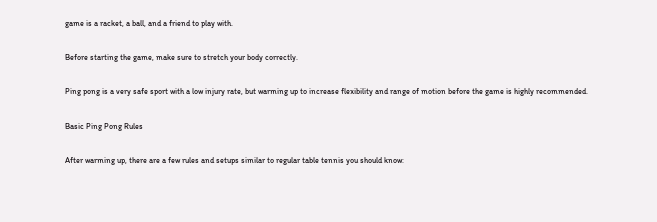game is a racket, a ball, and a friend to play with.

Before starting the game, make sure to stretch your body correctly.

Ping pong is a very safe sport with a low injury rate, but warming up to increase flexibility and range of motion before the game is highly recommended.

Basic Ping Pong Rules

After warming up, there are a few rules and setups similar to regular table tennis you should know: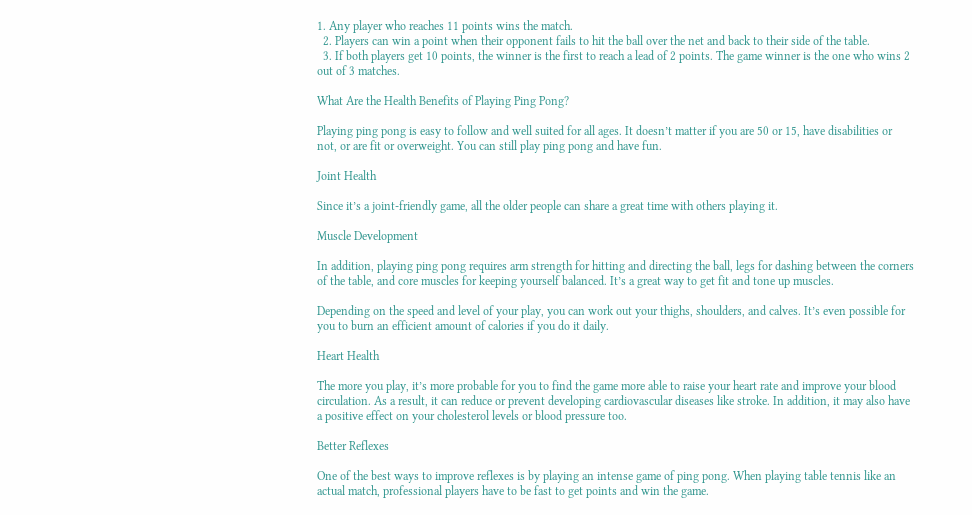1. Any player who reaches 11 points wins the match.
  2. Players can win a point when their opponent fails to hit the ball over the net and back to their side of the table.
  3. If both players get 10 points, the winner is the first to reach a lead of 2 points. The game winner is the one who wins 2 out of 3 matches.

What Are the Health Benefits of Playing Ping Pong?

Playing ping pong is easy to follow and well suited for all ages. It doesn’t matter if you are 50 or 15, have disabilities or not, or are fit or overweight. You can still play ping pong and have fun.

Joint Health

Since it’s a joint-friendly game, all the older people can share a great time with others playing it.

Muscle Development

In addition, playing ping pong requires arm strength for hitting and directing the ball, legs for dashing between the corners of the table, and core muscles for keeping yourself balanced. It’s a great way to get fit and tone up muscles.

Depending on the speed and level of your play, you can work out your thighs, shoulders, and calves. It’s even possible for you to burn an efficient amount of calories if you do it daily.

Heart Health

The more you play, it’s more probable for you to find the game more able to raise your heart rate and improve your blood circulation. As a result, it can reduce or prevent developing cardiovascular diseases like stroke. In addition, it may also have a positive effect on your cholesterol levels or blood pressure too.

Better Reflexes

One of the best ways to improve reflexes is by playing an intense game of ping pong. When playing table tennis like an actual match, professional players have to be fast to get points and win the game.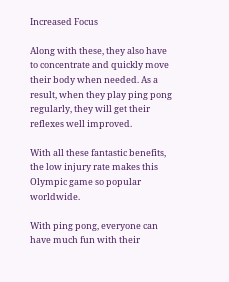Increased Focus

Along with these, they also have to concentrate and quickly move their body when needed. As a result, when they play ping pong regularly, they will get their reflexes well improved.

With all these fantastic benefits, the low injury rate makes this Olympic game so popular worldwide.

With ping pong, everyone can have much fun with their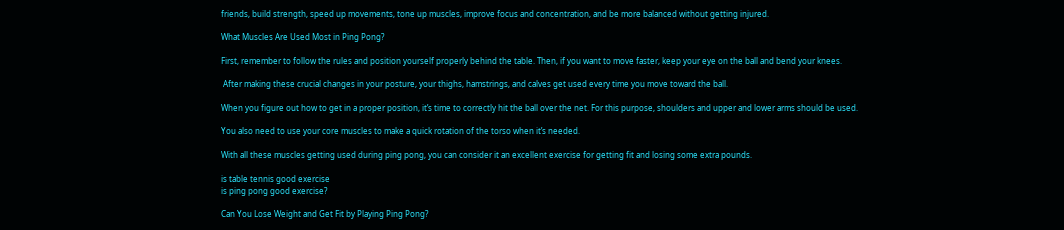friends, build strength, speed up movements, tone up muscles, improve focus and concentration, and be more balanced without getting injured.

What Muscles Are Used Most in Ping Pong?

First, remember to follow the rules and position yourself properly behind the table. Then, if you want to move faster, keep your eye on the ball and bend your knees.

 After making these crucial changes in your posture, your thighs, hamstrings, and calves get used every time you move toward the ball.

When you figure out how to get in a proper position, it’s time to correctly hit the ball over the net. For this purpose, shoulders and upper and lower arms should be used.

You also need to use your core muscles to make a quick rotation of the torso when it’s needed.

With all these muscles getting used during ping pong, you can consider it an excellent exercise for getting fit and losing some extra pounds.

is table tennis good exercise
is ping pong good exercise?

Can You Lose Weight and Get Fit by Playing Ping Pong?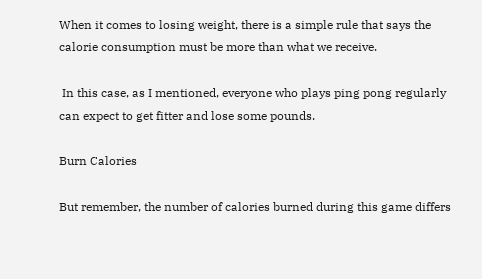When it comes to losing weight, there is a simple rule that says the calorie consumption must be more than what we receive.

 In this case, as I mentioned, everyone who plays ping pong regularly can expect to get fitter and lose some pounds.

Burn Calories

But remember, the number of calories burned during this game differs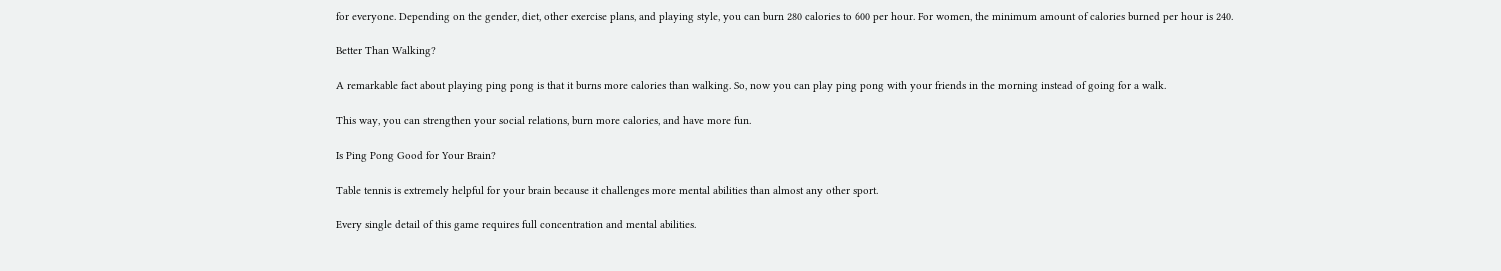for everyone. Depending on the gender, diet, other exercise plans, and playing style, you can burn 280 calories to 600 per hour. For women, the minimum amount of calories burned per hour is 240.

Better Than Walking?

A remarkable fact about playing ping pong is that it burns more calories than walking. So, now you can play ping pong with your friends in the morning instead of going for a walk.

This way, you can strengthen your social relations, burn more calories, and have more fun.

Is Ping Pong Good for Your Brain?

Table tennis is extremely helpful for your brain because it challenges more mental abilities than almost any other sport.

Every single detail of this game requires full concentration and mental abilities.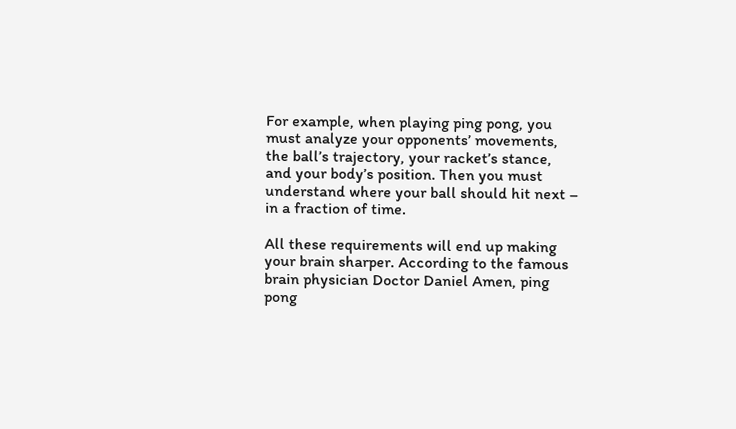For example, when playing ping pong, you must analyze your opponents’ movements, the ball’s trajectory, your racket’s stance, and your body’s position. Then you must understand where your ball should hit next – in a fraction of time.

All these requirements will end up making your brain sharper. According to the famous brain physician Doctor Daniel Amen, ping pong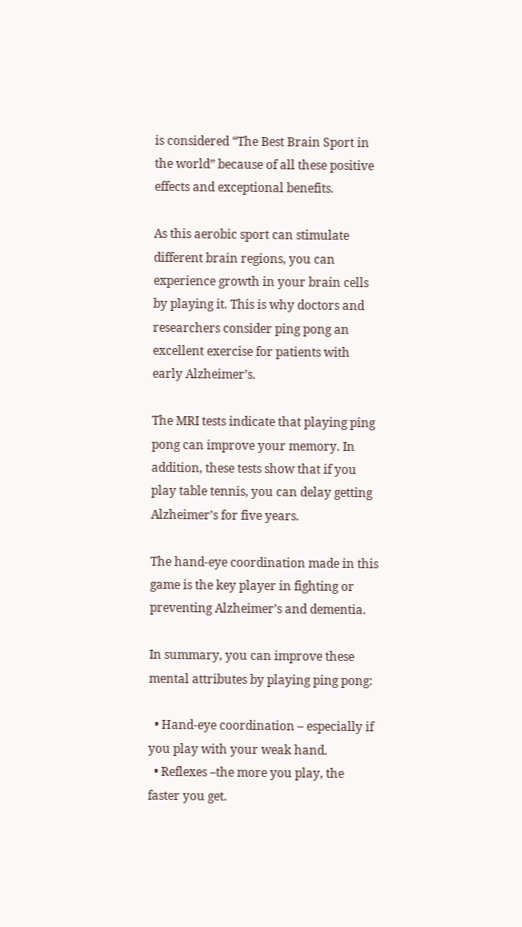is considered “The Best Brain Sport in the world” because of all these positive effects and exceptional benefits.

As this aerobic sport can stimulate different brain regions, you can experience growth in your brain cells by playing it. This is why doctors and researchers consider ping pong an excellent exercise for patients with early Alzheimer’s.

The MRI tests indicate that playing ping pong can improve your memory. In addition, these tests show that if you play table tennis, you can delay getting Alzheimer’s for five years.

The hand-eye coordination made in this game is the key player in fighting or preventing Alzheimer’s and dementia.

In summary, you can improve these mental attributes by playing ping pong:

  • Hand-eye coordination – especially if you play with your weak hand.
  • Reflexes –the more you play, the faster you get.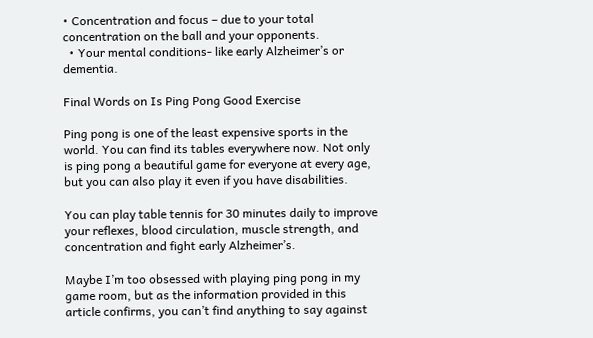• Concentration and focus – due to your total concentration on the ball and your opponents.
  • Your mental conditions- like early Alzheimer’s or dementia.

Final Words on Is Ping Pong Good Exercise

Ping pong is one of the least expensive sports in the world. You can find its tables everywhere now. Not only is ping pong a beautiful game for everyone at every age, but you can also play it even if you have disabilities.

You can play table tennis for 30 minutes daily to improve your reflexes, blood circulation, muscle strength, and concentration and fight early Alzheimer’s.

Maybe I’m too obsessed with playing ping pong in my game room, but as the information provided in this article confirms, you can’t find anything to say against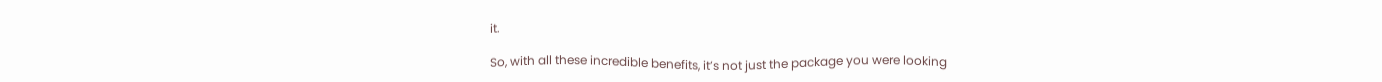it.

So, with all these incredible benefits, it’s not just the package you were looking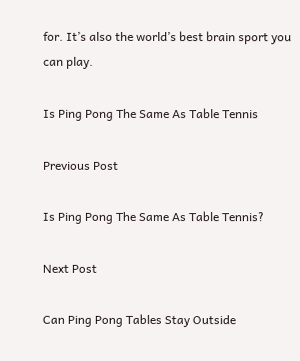for. It’s also the world’s best brain sport you can play.

Is Ping Pong The Same As Table Tennis

Previous Post

Is Ping Pong The Same As Table Tennis?

Next Post

Can Ping Pong Tables Stay Outside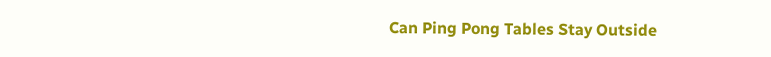Can Ping Pong Tables Stay Outside